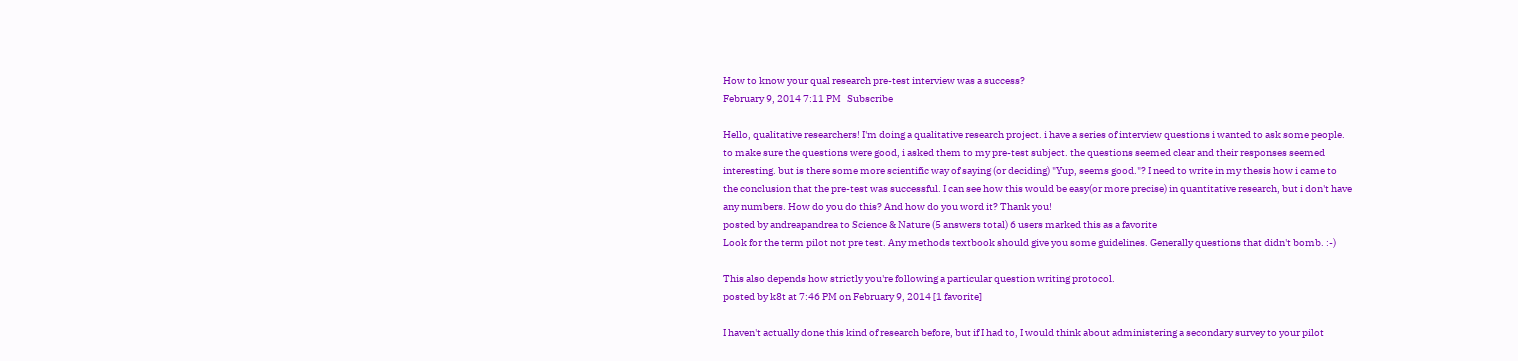How to know your qual research pre-test interview was a success?
February 9, 2014 7:11 PM   Subscribe

Hello, qualitative researchers! I'm doing a qualitative research project. i have a series of interview questions i wanted to ask some people. to make sure the questions were good, i asked them to my pre-test subject. the questions seemed clear and their responses seemed interesting. but is there some more scientific way of saying (or deciding) "Yup, seems good."? I need to write in my thesis how i came to the conclusion that the pre-test was successful. I can see how this would be easy(or more precise) in quantitative research, but i don't have any numbers. How do you do this? And how do you word it? Thank you!
posted by andreapandrea to Science & Nature (5 answers total) 6 users marked this as a favorite
Look for the term pilot not pre test. Any methods textbook should give you some guidelines. Generally questions that didn't bomb. :-)

This also depends how strictly you're following a particular question writing protocol.
posted by k8t at 7:46 PM on February 9, 2014 [1 favorite]

I haven't actually done this kind of research before, but if I had to, I would think about administering a secondary survey to your pilot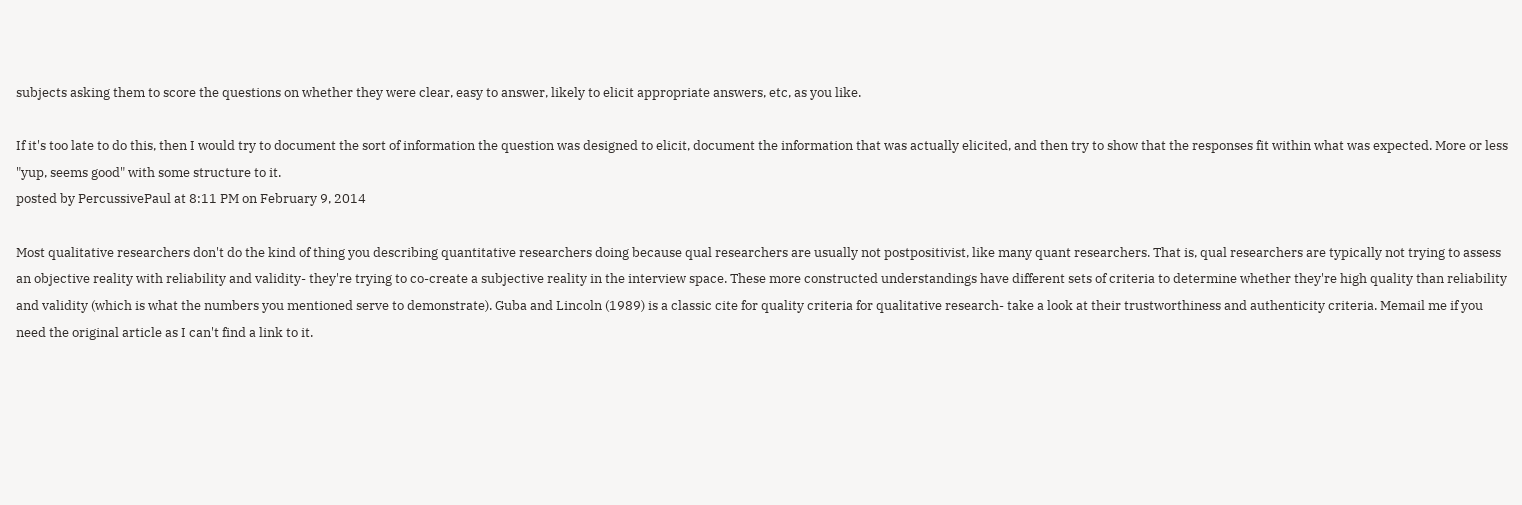subjects asking them to score the questions on whether they were clear, easy to answer, likely to elicit appropriate answers, etc, as you like.

If it's too late to do this, then I would try to document the sort of information the question was designed to elicit, document the information that was actually elicited, and then try to show that the responses fit within what was expected. More or less "yup, seems good" with some structure to it.
posted by PercussivePaul at 8:11 PM on February 9, 2014

Most qualitative researchers don't do the kind of thing you describing quantitative researchers doing because qual researchers are usually not postpositivist, like many quant researchers. That is, qual researchers are typically not trying to assess an objective reality with reliability and validity- they're trying to co-create a subjective reality in the interview space. These more constructed understandings have different sets of criteria to determine whether they're high quality than reliability and validity (which is what the numbers you mentioned serve to demonstrate). Guba and Lincoln (1989) is a classic cite for quality criteria for qualitative research- take a look at their trustworthiness and authenticity criteria. Memail me if you need the original article as I can't find a link to it.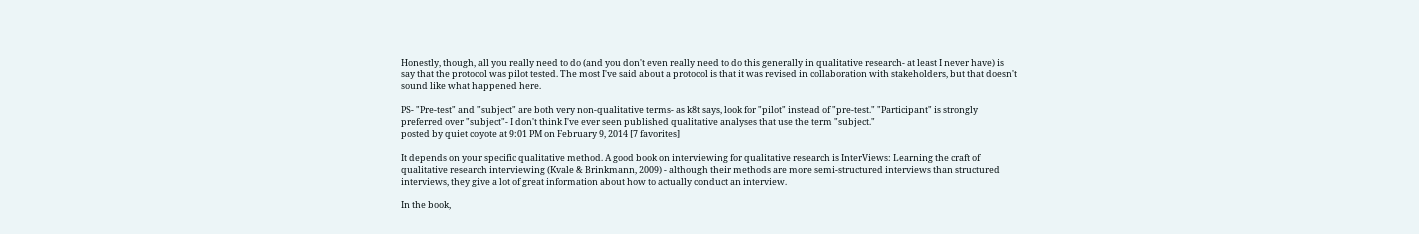Honestly, though, all you really need to do (and you don't even really need to do this generally in qualitative research- at least I never have) is say that the protocol was pilot tested. The most I've said about a protocol is that it was revised in collaboration with stakeholders, but that doesn't sound like what happened here.

PS- "Pre-test" and "subject" are both very non-qualitative terms- as k8t says, look for "pilot" instead of "pre-test." "Participant" is strongly preferred over "subject"- I don't think I've ever seen published qualitative analyses that use the term "subject."
posted by quiet coyote at 9:01 PM on February 9, 2014 [7 favorites]

It depends on your specific qualitative method. A good book on interviewing for qualitative research is InterViews: Learning the craft of qualitative research interviewing (Kvale & Brinkmann, 2009) - although their methods are more semi-structured interviews than structured interviews, they give a lot of great information about how to actually conduct an interview.

In the book,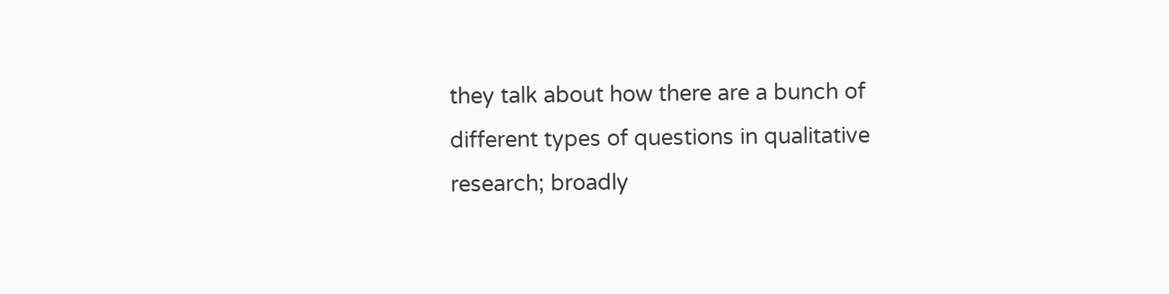they talk about how there are a bunch of different types of questions in qualitative research; broadly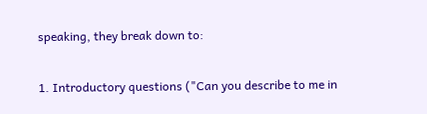speaking, they break down to:

1. Introductory questions ("Can you describe to me in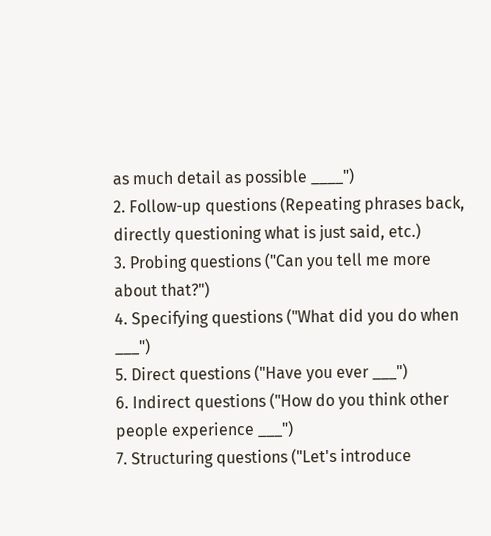as much detail as possible ____")
2. Follow-up questions (Repeating phrases back, directly questioning what is just said, etc.)
3. Probing questions ("Can you tell me more about that?")
4. Specifying questions ("What did you do when ___")
5. Direct questions ("Have you ever ___")
6. Indirect questions ("How do you think other people experience ___")
7. Structuring questions ("Let's introduce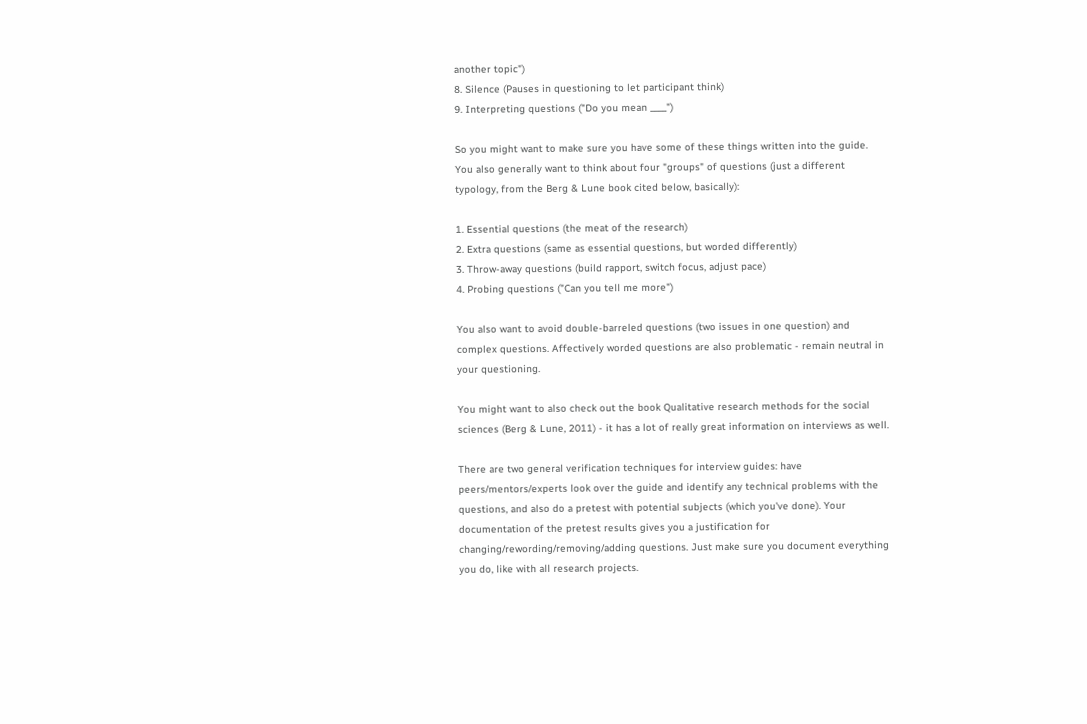another topic")
8. Silence (Pauses in questioning to let participant think)
9. Interpreting questions ("Do you mean ____")

So you might want to make sure you have some of these things written into the guide. You also generally want to think about four "groups" of questions (just a different typology, from the Berg & Lune book cited below, basically):

1. Essential questions (the meat of the research)
2. Extra questions (same as essential questions, but worded differently)
3. Throw-away questions (build rapport, switch focus, adjust pace)
4. Probing questions ("Can you tell me more")

You also want to avoid double-barreled questions (two issues in one question) and complex questions. Affectively worded questions are also problematic - remain neutral in your questioning.

You might want to also check out the book Qualitative research methods for the social sciences (Berg & Lune, 2011) - it has a lot of really great information on interviews as well.

There are two general verification techniques for interview guides: have peers/mentors/experts look over the guide and identify any technical problems with the questions, and also do a pretest with potential subjects (which you've done). Your documentation of the pretest results gives you a justification for changing/rewording/removing/adding questions. Just make sure you document everything you do, like with all research projects.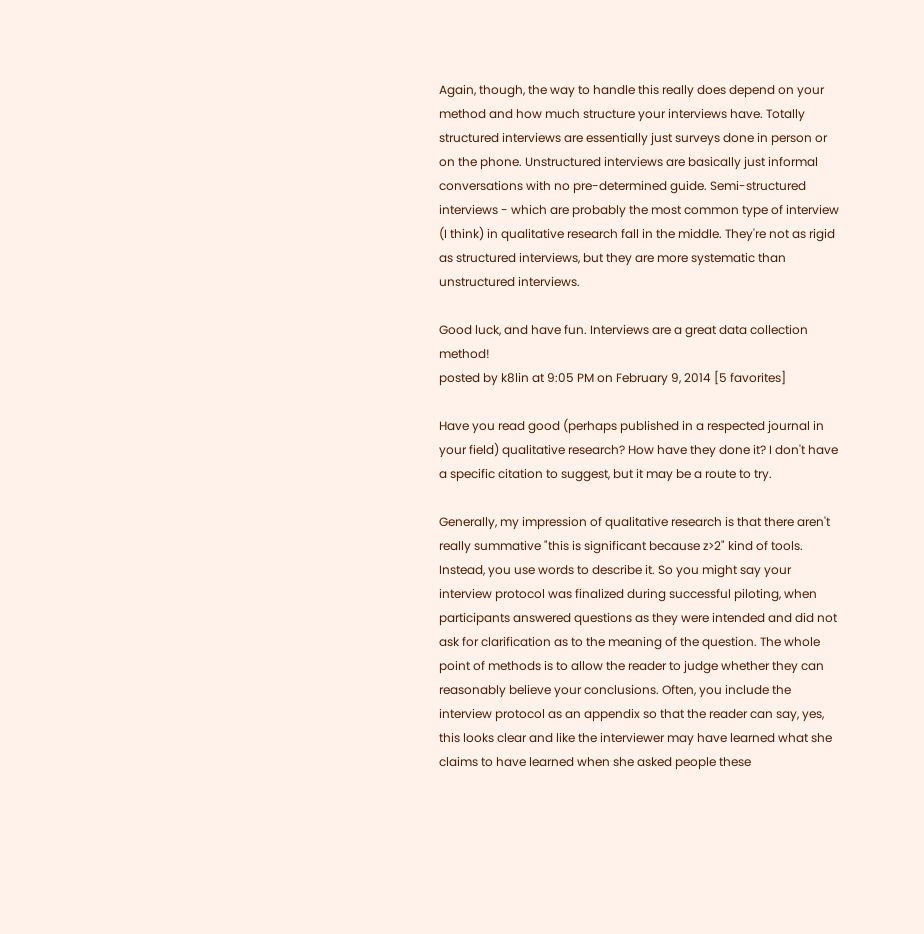Again, though, the way to handle this really does depend on your method and how much structure your interviews have. Totally structured interviews are essentially just surveys done in person or on the phone. Unstructured interviews are basically just informal conversations with no pre-determined guide. Semi-structured interviews - which are probably the most common type of interview (I think) in qualitative research fall in the middle. They're not as rigid as structured interviews, but they are more systematic than unstructured interviews.

Good luck, and have fun. Interviews are a great data collection method!
posted by k8lin at 9:05 PM on February 9, 2014 [5 favorites]

Have you read good (perhaps published in a respected journal in your field) qualitative research? How have they done it? I don't have a specific citation to suggest, but it may be a route to try.

Generally, my impression of qualitative research is that there aren't really summative "this is significant because z>2" kind of tools. Instead, you use words to describe it. So you might say your interview protocol was finalized during successful piloting, when participants answered questions as they were intended and did not ask for clarification as to the meaning of the question. The whole point of methods is to allow the reader to judge whether they can reasonably believe your conclusions. Often, you include the interview protocol as an appendix so that the reader can say, yes, this looks clear and like the interviewer may have learned what she claims to have learned when she asked people these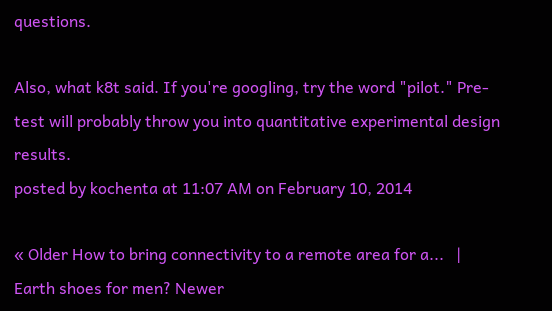questions.

Also, what k8t said. If you're googling, try the word "pilot." Pre-test will probably throw you into quantitative experimental design results.
posted by kochenta at 11:07 AM on February 10, 2014

« Older How to bring connectivity to a remote area for a...   |   Earth shoes for men? Newer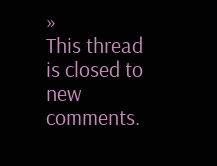»
This thread is closed to new comments.